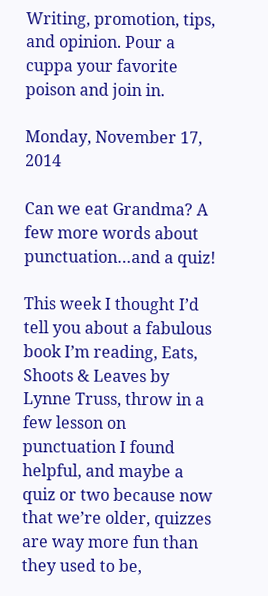Writing, promotion, tips, and opinion. Pour a cuppa your favorite poison and join in.

Monday, November 17, 2014

Can we eat Grandma? A few more words about punctuation…and a quiz!

This week I thought I’d tell you about a fabulous book I’m reading, Eats, Shoots & Leaves by Lynne Truss, throw in a few lesson on punctuation I found helpful, and maybe a quiz or two because now that we’re older, quizzes are way more fun than they used to be,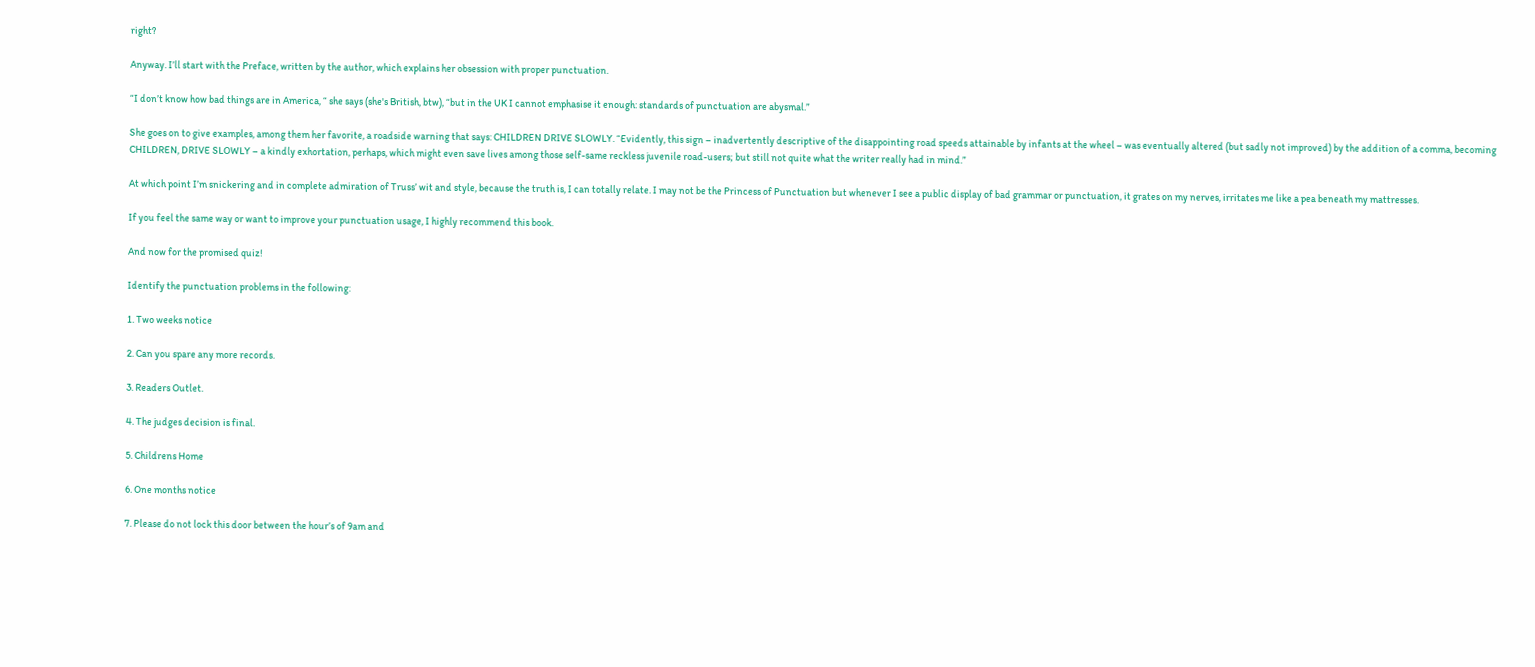right?

Anyway. I’ll start with the Preface, written by the author, which explains her obsession with proper punctuation.

“I don’t know how bad things are in America, “ she says (she's British, btw), “but in the UK I cannot emphasise it enough: standards of punctuation are abysmal.”

She goes on to give examples, among them her favorite, a roadside warning that says: CHILDREN DRIVE SLOWLY. “Evidently, this sign – inadvertently descriptive of the disappointing road speeds attainable by infants at the wheel – was eventually altered (but sadly not improved) by the addition of a comma, becoming CHILDREN, DRIVE SLOWLY – a kindly exhortation, perhaps, which might even save lives among those self-same reckless juvenile road-users; but still not quite what the writer really had in mind.”

At which point I’m snickering and in complete admiration of Truss’ wit and style, because the truth is, I can totally relate. I may not be the Princess of Punctuation but whenever I see a public display of bad grammar or punctuation, it grates on my nerves, irritates me like a pea beneath my mattresses.

If you feel the same way or want to improve your punctuation usage, I highly recommend this book.

And now for the promised quiz!

Identify the punctuation problems in the following:

1. Two weeks notice

2. Can you spare any more records.

3. Readers Outlet.

4. The judges decision is final.

5. Childrens Home

6. One months notice

7. Please do not lock this door between the hour’s of 9am and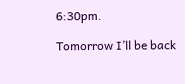6:30pm.

Tomorrow I’ll be back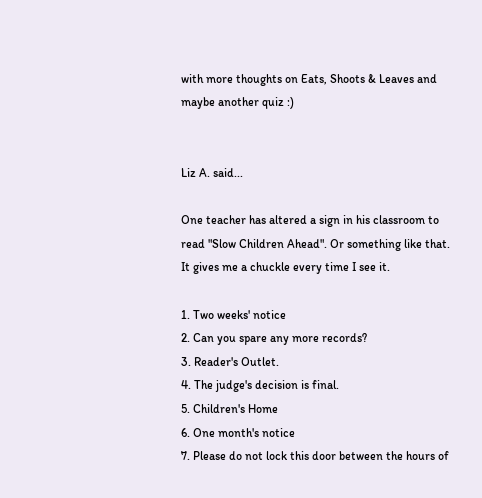with more thoughts on Eats, Shoots & Leaves and maybe another quiz :)


Liz A. said...

One teacher has altered a sign in his classroom to read "Slow Children Ahead". Or something like that. It gives me a chuckle every time I see it.

1. Two weeks' notice
2. Can you spare any more records?
3. Reader's Outlet.
4. The judge's decision is final.
5. Children's Home
6. One month's notice
7. Please do not lock this door between the hours of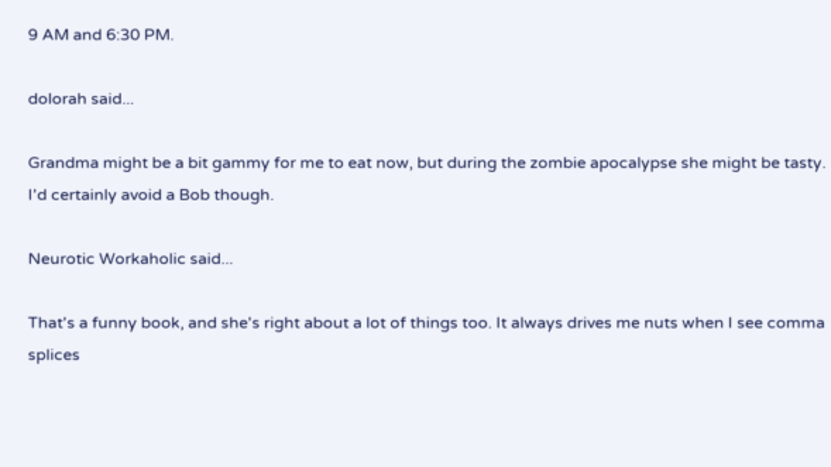9 AM and 6:30 PM.

dolorah said...

Grandma might be a bit gammy for me to eat now, but during the zombie apocalypse she might be tasty. I'd certainly avoid a Bob though.

Neurotic Workaholic said...

That's a funny book, and she's right about a lot of things too. It always drives me nuts when I see comma splices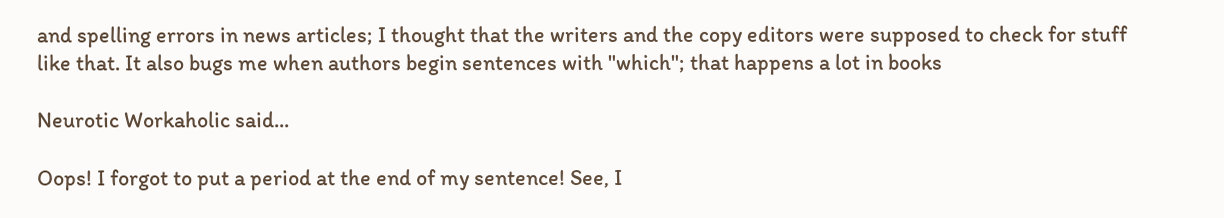and spelling errors in news articles; I thought that the writers and the copy editors were supposed to check for stuff like that. It also bugs me when authors begin sentences with "which"; that happens a lot in books

Neurotic Workaholic said...

Oops! I forgot to put a period at the end of my sentence! See, I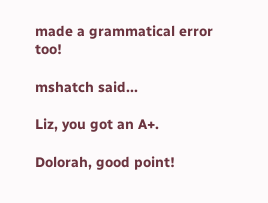made a grammatical error too!

mshatch said...

Liz, you got an A+.

Dolorah, good point!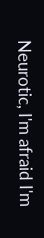Neurotic, I'm afraid I'm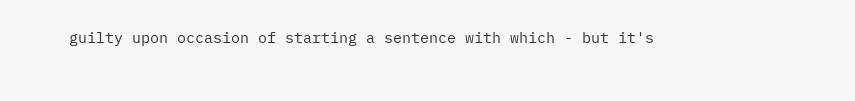guilty upon occasion of starting a sentence with which - but it's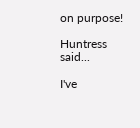on purpose!

Huntress said...

I've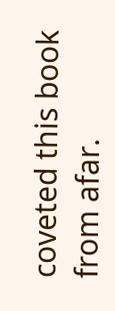coveted this book from afar.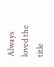Always loved the title